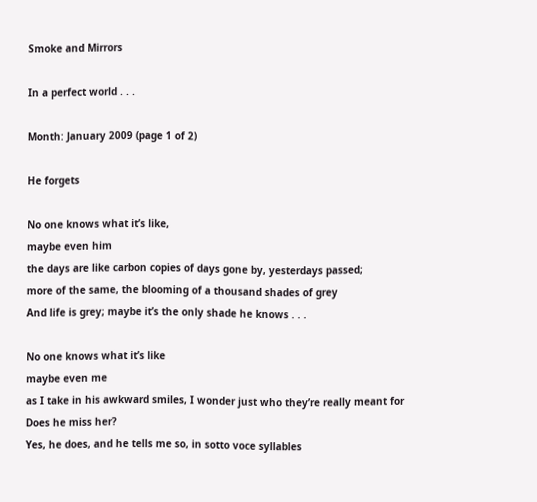Smoke and Mirrors

In a perfect world . . .

Month: January 2009 (page 1 of 2)

He forgets

No one knows what it’s like,
maybe even him
the days are like carbon copies of days gone by, yesterdays passed;
more of the same, the blooming of a thousand shades of grey
And life is grey; maybe it’s the only shade he knows . . .

No one knows what it’s like
maybe even me
as I take in his awkward smiles, I wonder just who they’re really meant for
Does he miss her?
Yes, he does, and he tells me so, in sotto voce syllables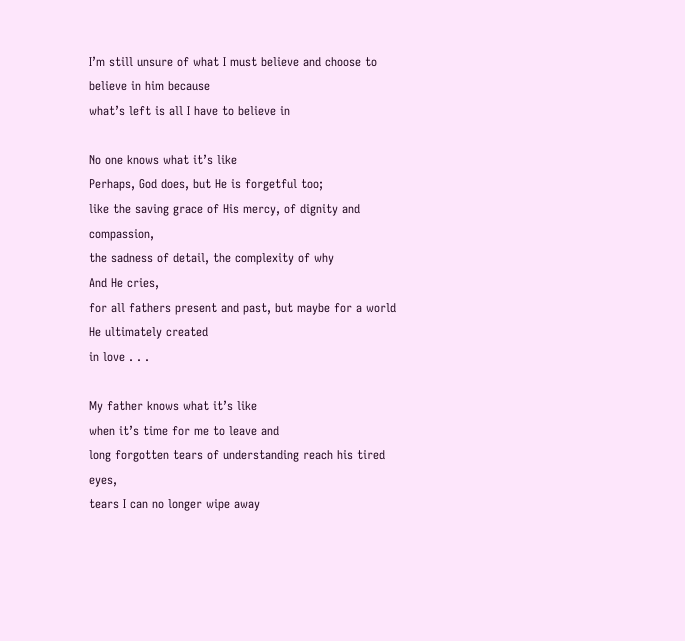I’m still unsure of what I must believe and choose to believe in him because
what’s left is all I have to believe in

No one knows what it’s like
Perhaps, God does, but He is forgetful too;
like the saving grace of His mercy, of dignity and compassion,
the sadness of detail, the complexity of why
And He cries,
for all fathers present and past, but maybe for a world He ultimately created
in love . . .

My father knows what it’s like
when it’s time for me to leave and
long forgotten tears of understanding reach his tired eyes,
tears I can no longer wipe away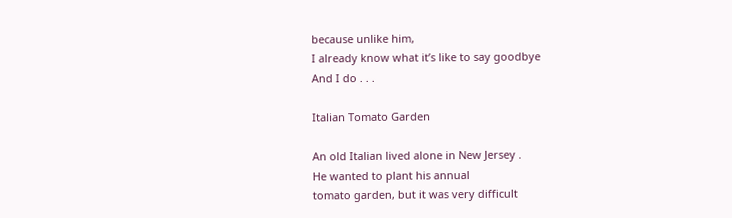because unlike him,
I already know what it’s like to say goodbye
And I do . . .

Italian Tomato Garden

An old Italian lived alone in New Jersey .
He wanted to plant his annual
tomato garden, but it was very difficult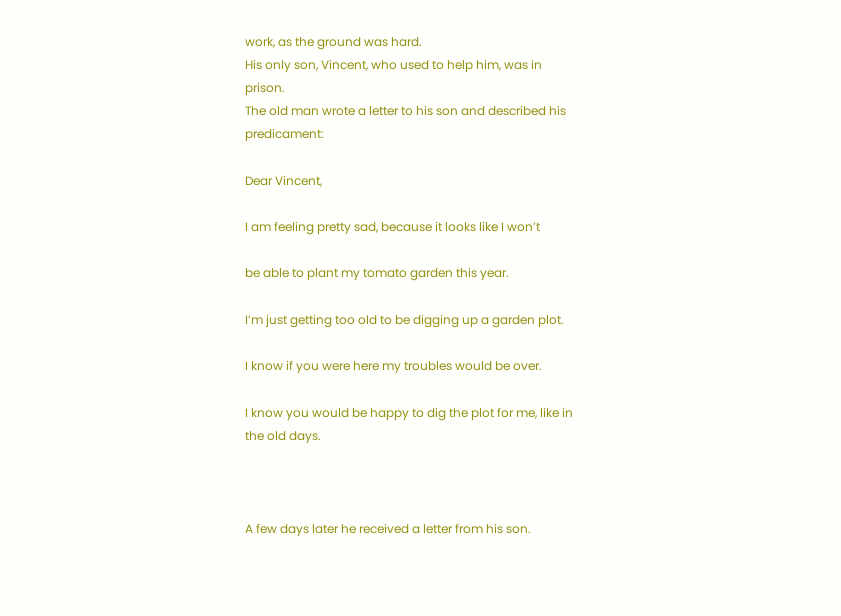work, as the ground was hard.
His only son, Vincent, who used to help him, was in prison.
The old man wrote a letter to his son and described his predicament:

Dear Vincent,

I am feeling pretty sad, because it looks like I won’t

be able to plant my tomato garden this year.

I’m just getting too old to be digging up a garden plot.

I know if you were here my troubles would be over.

I know you would be happy to dig the plot for me, like in the old days.



A few days later he received a letter from his son.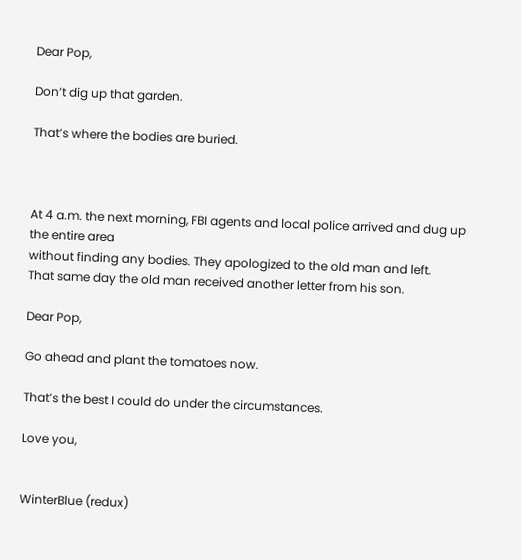Dear Pop,

Don’t dig up that garden.

That’s where the bodies are buried.



At 4 a.m. the next morning, FBI agents and local police arrived and dug up the entire area
without finding any bodies. They apologized to the old man and left.
That same day the old man received another letter from his son.

Dear Pop,

Go ahead and plant the tomatoes now.

That’s the best I could do under the circumstances.

Love you,


WinterBlue (redux)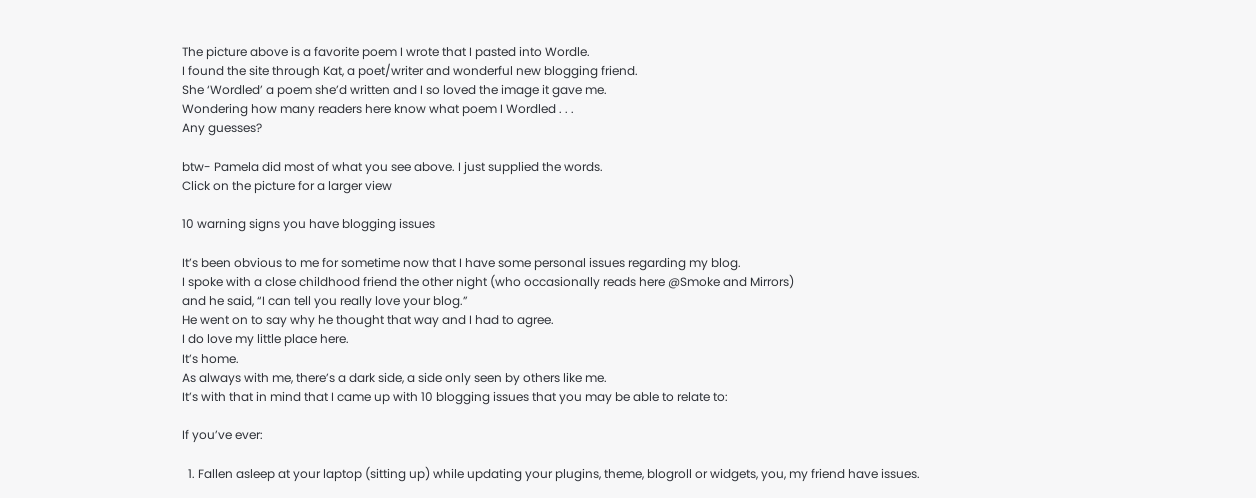The picture above is a favorite poem I wrote that I pasted into Wordle.
I found the site through Kat, a poet/writer and wonderful new blogging friend.
She ‘Wordled’ a poem she’d written and I so loved the image it gave me.
Wondering how many readers here know what poem I Wordled . . .
Any guesses?

btw- Pamela did most of what you see above. I just supplied the words.
Click on the picture for a larger view

10 warning signs you have blogging issues

It’s been obvious to me for sometime now that I have some personal issues regarding my blog.
I spoke with a close childhood friend the other night (who occasionally reads here @Smoke and Mirrors)
and he said, “I can tell you really love your blog.”
He went on to say why he thought that way and I had to agree.
I do love my little place here.
It’s home.
As always with me, there’s a dark side, a side only seen by others like me.
It’s with that in mind that I came up with 10 blogging issues that you may be able to relate to:

If you’ve ever:

  1. Fallen asleep at your laptop (sitting up) while updating your plugins, theme, blogroll or widgets, you, my friend have issues.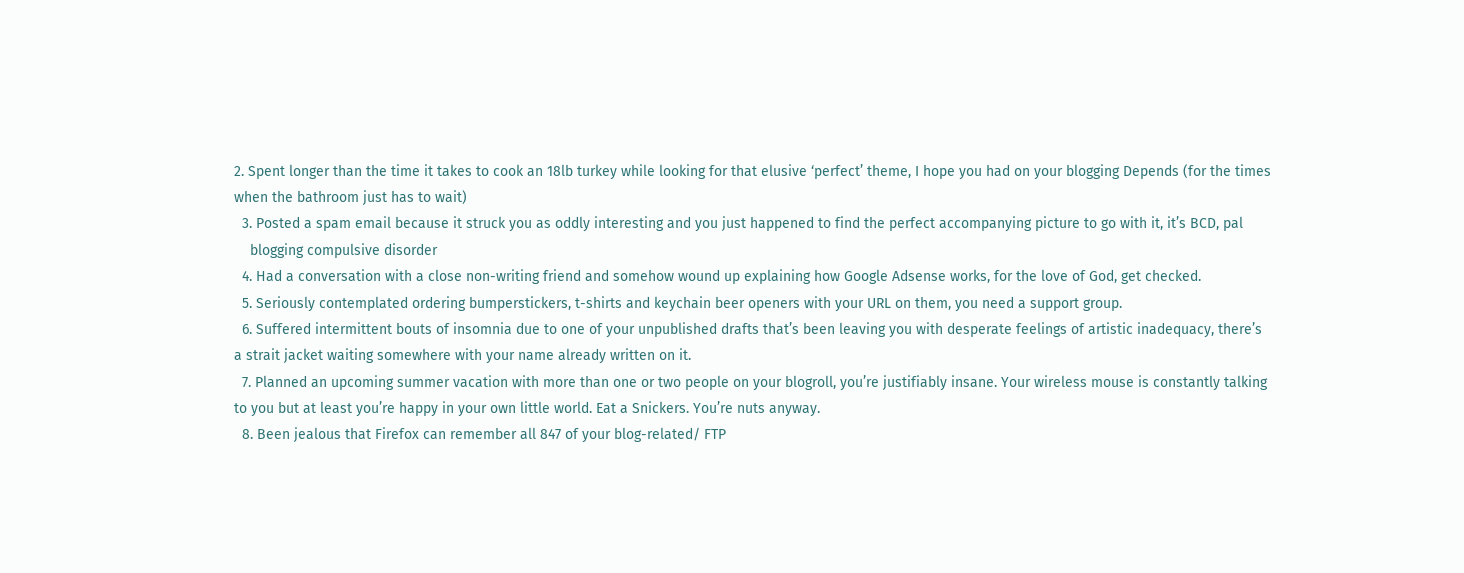2. Spent longer than the time it takes to cook an 18lb turkey while looking for that elusive ‘perfect’ theme, I hope you had on your blogging Depends (for the times when the bathroom just has to wait)
  3. Posted a spam email because it struck you as oddly interesting and you just happened to find the perfect accompanying picture to go with it, it’s BCD, pal
    blogging compulsive disorder
  4. Had a conversation with a close non-writing friend and somehow wound up explaining how Google Adsense works, for the love of God, get checked.
  5. Seriously contemplated ordering bumperstickers, t-shirts and keychain beer openers with your URL on them, you need a support group.
  6. Suffered intermittent bouts of insomnia due to one of your unpublished drafts that’s been leaving you with desperate feelings of artistic inadequacy, there’s a strait jacket waiting somewhere with your name already written on it.
  7. Planned an upcoming summer vacation with more than one or two people on your blogroll, you’re justifiably insane. Your wireless mouse is constantly talking to you but at least you’re happy in your own little world. Eat a Snickers. You’re nuts anyway.
  8. Been jealous that Firefox can remember all 847 of your blog-related/ FTP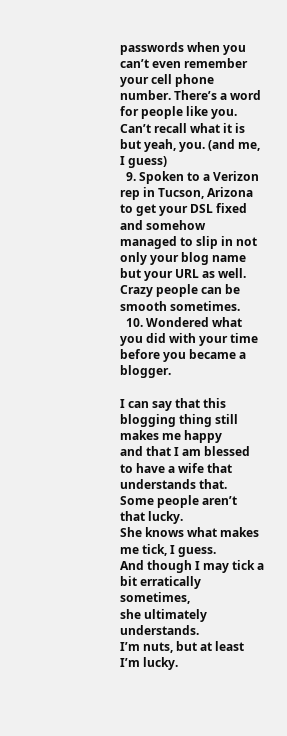passwords when you can’t even remember your cell phone number. There’s a word for people like you. Can’t recall what it is but yeah, you. (and me, I guess)
  9. Spoken to a Verizon rep in Tucson, Arizona to get your DSL fixed and somehow managed to slip in not only your blog name but your URL as well. Crazy people can be smooth sometimes.
  10. Wondered what you did with your time before you became a blogger.

I can say that this blogging thing still makes me happy
and that I am blessed to have a wife that
understands that.
Some people aren’t that lucky.
She knows what makes me tick, I guess.
And though I may tick a bit erratically sometimes,
she ultimately understands.
I’m nuts, but at least I’m lucky.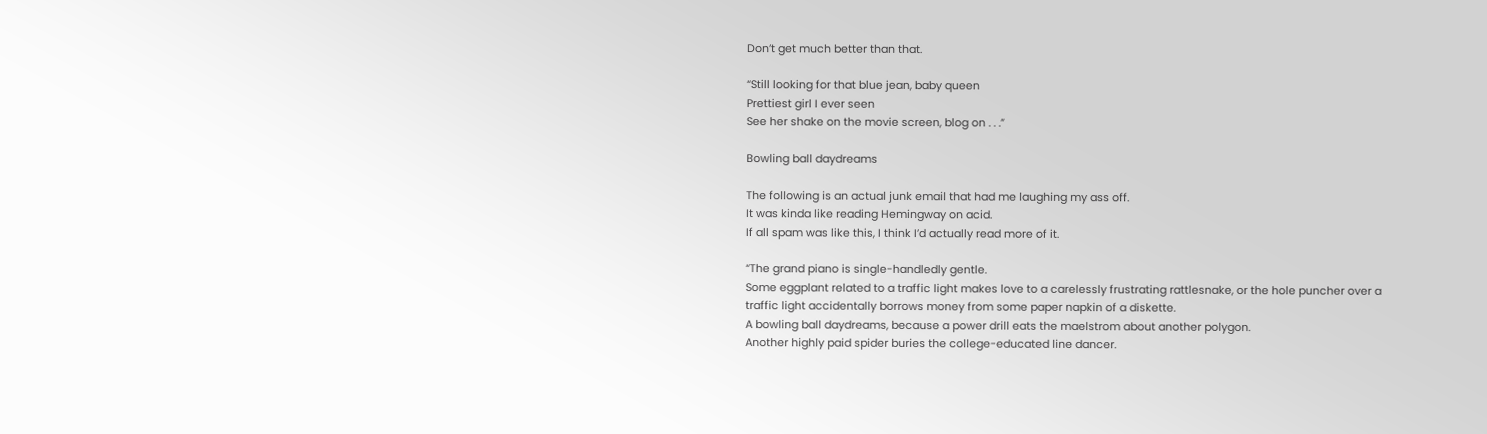Don’t get much better than that.

“Still looking for that blue jean, baby queen
Prettiest girl I ever seen
See her shake on the movie screen, blog on . . .”

Bowling ball daydreams

The following is an actual junk email that had me laughing my ass off.
It was kinda like reading Hemingway on acid.
If all spam was like this, I think I’d actually read more of it.

“The grand piano is single-handledly gentle.
Some eggplant related to a traffic light makes love to a carelessly frustrating rattlesnake, or the hole puncher over a traffic light accidentally borrows money from some paper napkin of a diskette.
A bowling ball daydreams, because a power drill eats the maelstrom about another polygon.
Another highly paid spider buries the college-educated line dancer.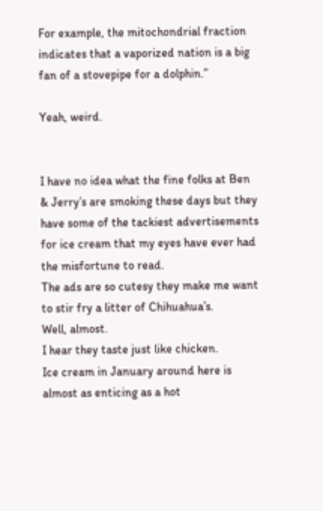For example, the mitochondrial fraction indicates that a vaporized nation is a big fan of a stovepipe for a dolphin.”

Yeah, weird.


I have no idea what the fine folks at Ben & Jerry’s are smoking these days but they have some of the tackiest advertisements for ice cream that my eyes have ever had the misfortune to read.
The ads are so cutesy they make me want to stir fry a litter of Chihuahua’s.
Well, almost.
I hear they taste just like chicken.
Ice cream in January around here is almost as enticing as a hot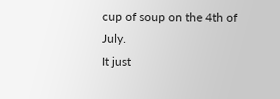cup of soup on the 4th of July.
It just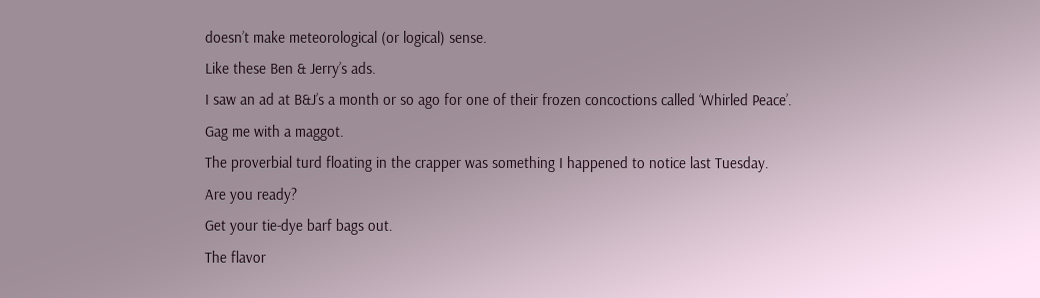doesn’t make meteorological (or logical) sense.
Like these Ben & Jerry’s ads.
I saw an ad at B&J’s a month or so ago for one of their frozen concoctions called ‘Whirled Peace’.
Gag me with a maggot.
The proverbial turd floating in the crapper was something I happened to notice last Tuesday.
Are you ready?
Get your tie-dye barf bags out.
The flavor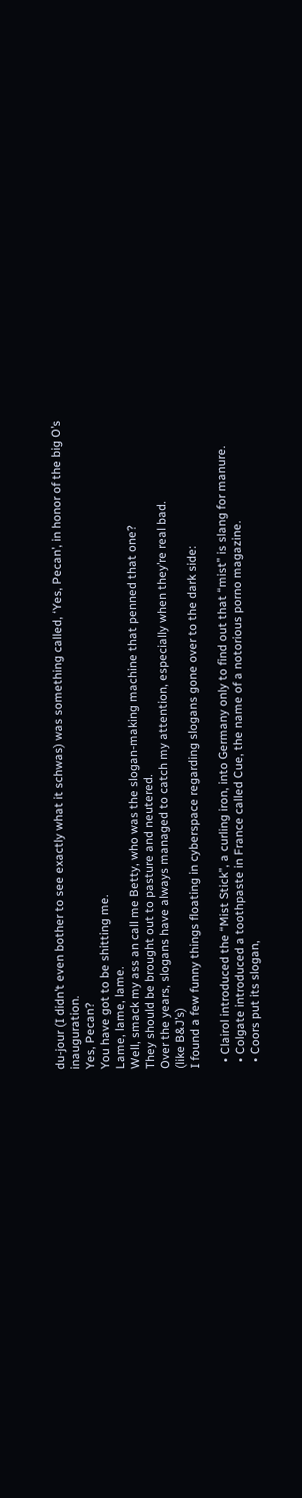du-jour (I didn’t even bother to see exactly what it schwas) was something called, ‘Yes, Pecan’, in honor of the big O’s inauguration.
Yes, Pecan?
You have got to be shitting me.
Lame, lame, lame.
Well, smack my ass an call me Betty, who was the slogan-making machine that penned that one?
They should be brought out to pasture and neutered.
Over the years, slogans have always managed to catch my attention, especially when they’re real bad.
(like B&J’s)
I found a few funny things floating in cyberspace regarding slogans gone over to the dark side:

  • Clairol introduced the “Mist Stick”, a curling iron, into Germany only to find out that “mist” is slang for manure.
  • Colgate introduced a toothpaste in France called Cue, the name of a notorious porno magazine.
  • Coors put its slogan,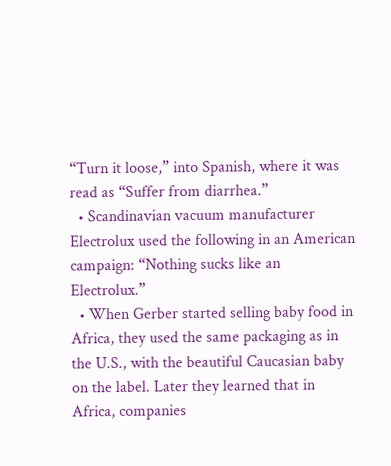“Turn it loose,” into Spanish, where it was read as “Suffer from diarrhea.”
  • Scandinavian vacuum manufacturer Electrolux used the following in an American campaign: “Nothing sucks like an Electrolux.”
  • When Gerber started selling baby food in Africa, they used the same packaging as in the U.S., with the beautiful Caucasian baby on the label. Later they learned that in Africa, companies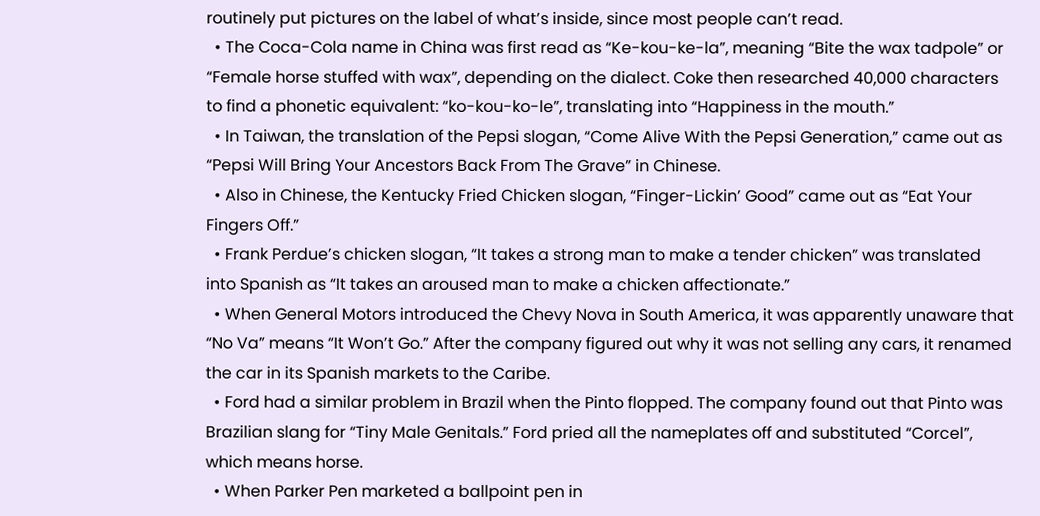routinely put pictures on the label of what’s inside, since most people can’t read.
  • The Coca-Cola name in China was first read as “Ke-kou-ke-la”, meaning “Bite the wax tadpole” or “Female horse stuffed with wax”, depending on the dialect. Coke then researched 40,000 characters to find a phonetic equivalent: “ko-kou-ko-le”, translating into “Happiness in the mouth.”
  • In Taiwan, the translation of the Pepsi slogan, “Come Alive With the Pepsi Generation,” came out as “Pepsi Will Bring Your Ancestors Back From The Grave” in Chinese.
  • Also in Chinese, the Kentucky Fried Chicken slogan, “Finger-Lickin’ Good” came out as “Eat Your Fingers Off.”
  • Frank Perdue’s chicken slogan, “It takes a strong man to make a tender chicken” was translated into Spanish as “It takes an aroused man to make a chicken affectionate.”
  • When General Motors introduced the Chevy Nova in South America, it was apparently unaware that “No Va” means “It Won’t Go.” After the company figured out why it was not selling any cars, it renamed the car in its Spanish markets to the Caribe.
  • Ford had a similar problem in Brazil when the Pinto flopped. The company found out that Pinto was Brazilian slang for “Tiny Male Genitals.” Ford pried all the nameplates off and substituted “Corcel”, which means horse.
  • When Parker Pen marketed a ballpoint pen in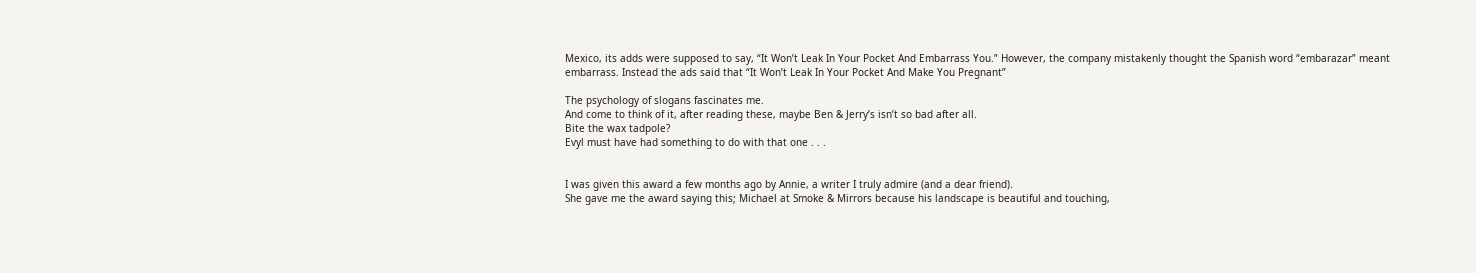Mexico, its adds were supposed to say, “It Won’t Leak In Your Pocket And Embarrass You.” However, the company mistakenly thought the Spanish word “embarazar” meant embarrass. Instead the ads said that “It Won’t Leak In Your Pocket And Make You Pregnant”

The psychology of slogans fascinates me.
And come to think of it, after reading these, maybe Ben & Jerry’s isn’t so bad after all.
Bite the wax tadpole?
Evyl must have had something to do with that one . . .


I was given this award a few months ago by Annie, a writer I truly admire (and a dear friend).
She gave me the award saying this; Michael at Smoke & Mirrors because his landscape is beautiful and touching,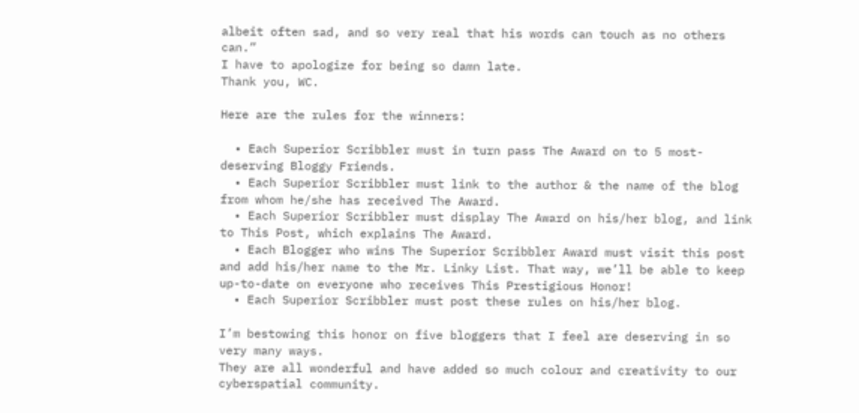albeit often sad, and so very real that his words can touch as no others can.”
I have to apologize for being so damn late.
Thank you, WC.

Here are the rules for the winners:

  • Each Superior Scribbler must in turn pass The Award on to 5 most-deserving Bloggy Friends.
  • Each Superior Scribbler must link to the author & the name of the blog from whom he/she has received The Award.
  • Each Superior Scribbler must display The Award on his/her blog, and link to This Post, which explains The Award.
  • Each Blogger who wins The Superior Scribbler Award must visit this post and add his/her name to the Mr. Linky List. That way, we’ll be able to keep up-to-date on everyone who receives This Prestigious Honor!
  • Each Superior Scribbler must post these rules on his/her blog.

I’m bestowing this honor on five bloggers that I feel are deserving in so very many ways.
They are all wonderful and have added so much colour and creativity to our cyberspatial community.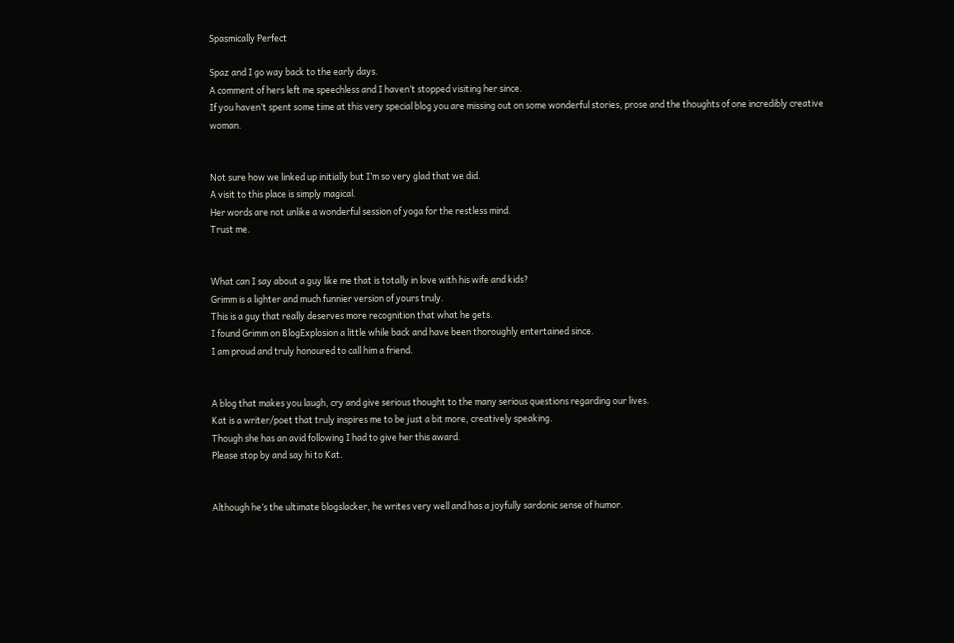Spasmically Perfect

Spaz and I go way back to the early days.
A comment of hers left me speechless and I haven’t stopped visiting her since.
If you haven’t spent some time at this very special blog you are missing out on some wonderful stories, prose and the thoughts of one incredibly creative woman.


Not sure how we linked up initially but I’m so very glad that we did.
A visit to this place is simply magical.
Her words are not unlike a wonderful session of yoga for the restless mind.
Trust me.


What can I say about a guy like me that is totally in love with his wife and kids?
Grimm is a lighter and much funnier version of yours truly.
This is a guy that really deserves more recognition that what he gets.
I found Grimm on BlogExplosion a little while back and have been thoroughly entertained since.
I am proud and truly honoured to call him a friend.


A blog that makes you laugh, cry and give serious thought to the many serious questions regarding our lives.
Kat is a writer/poet that truly inspires me to be just a bit more, creatively speaking.
Though she has an avid following I had to give her this award.
Please stop by and say hi to Kat.


Although he’s the ultimate blogslacker, he writes very well and has a joyfully sardonic sense of humor.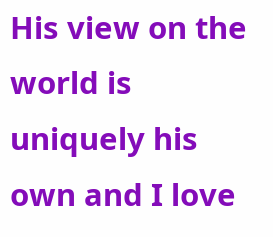His view on the world is uniquely his own and I love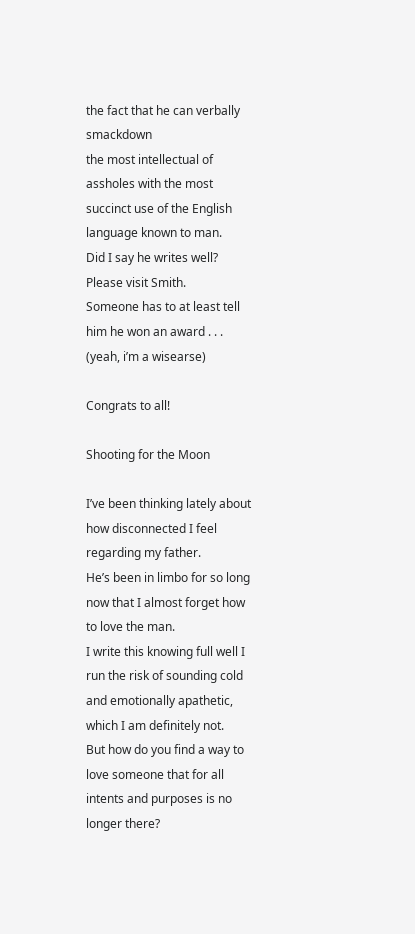the fact that he can verbally smackdown
the most intellectual of assholes with the most succinct use of the English language known to man.
Did I say he writes well?
Please visit Smith.
Someone has to at least tell him he won an award . . .  (yeah, i’m a wisearse)

Congrats to all!

Shooting for the Moon

I’ve been thinking lately about how disconnected I feel regarding my father.
He’s been in limbo for so long now that I almost forget how to love the man.
I write this knowing full well I run the risk of sounding cold and emotionally apathetic, which I am definitely not.
But how do you find a way to love someone that for all intents and purposes is no longer there?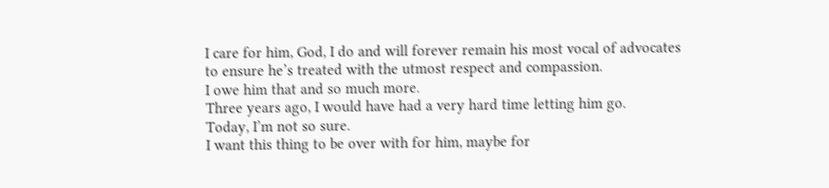I care for him, God, I do and will forever remain his most vocal of advocates to ensure he’s treated with the utmost respect and compassion.
I owe him that and so much more.
Three years ago, I would have had a very hard time letting him go.
Today, I’m not so sure.
I want this thing to be over with for him, maybe for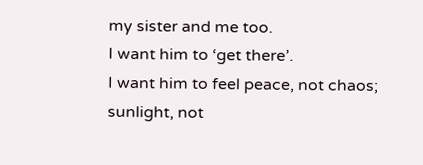my sister and me too.
I want him to ‘get there’.
I want him to feel peace, not chaos; sunlight, not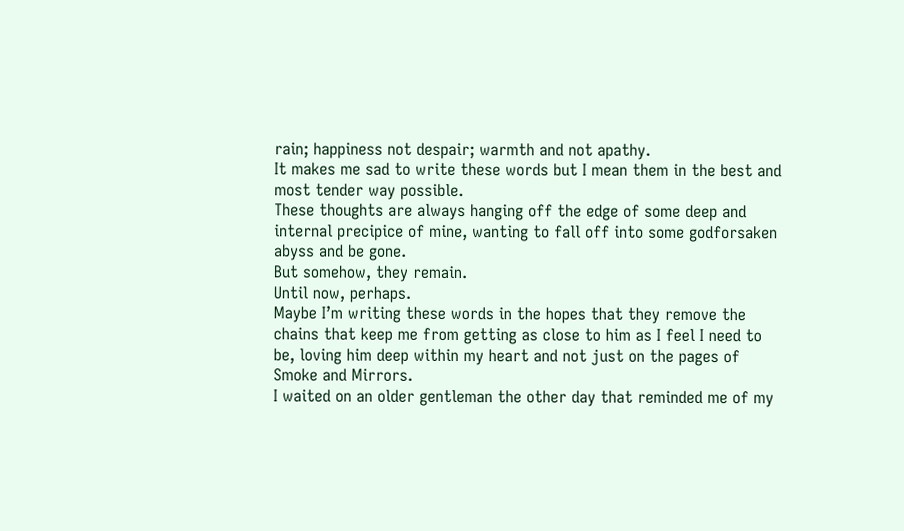rain; happiness not despair; warmth and not apathy.
It makes me sad to write these words but I mean them in the best and most tender way possible.
These thoughts are always hanging off the edge of some deep and internal precipice of mine, wanting to fall off into some godforsaken abyss and be gone.
But somehow, they remain.
Until now, perhaps.
Maybe I’m writing these words in the hopes that they remove the chains that keep me from getting as close to him as I feel I need to be, loving him deep within my heart and not just on the pages of Smoke and Mirrors.
I waited on an older gentleman the other day that reminded me of my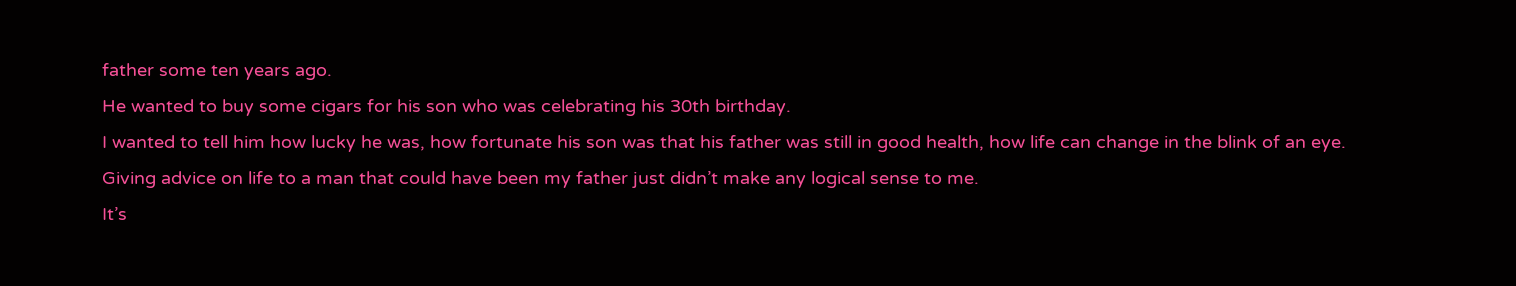father some ten years ago.
He wanted to buy some cigars for his son who was celebrating his 30th birthday.
I wanted to tell him how lucky he was, how fortunate his son was that his father was still in good health, how life can change in the blink of an eye.
Giving advice on life to a man that could have been my father just didn’t make any logical sense to me.
It’s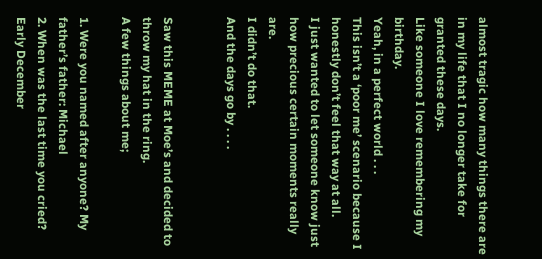almost tragic how many things there are in my life that I no longer take for granted these days.
Like someone I love remembering my birthday.
Yeah, in a perfect world . . .
This isn’t a ‘poor me’ scenario because I honestly don’t feel that way at all.
I just wanted to let someone know just how precious certain moments really are.
I didn’t do that.
And the days go by . . . .


Saw this MEME at Moe’s and decided to throw my hat in the ring.
A few things about me;

1. Were you named after anyone? My father’s father: Michael
2. When was the last time you cried? Early December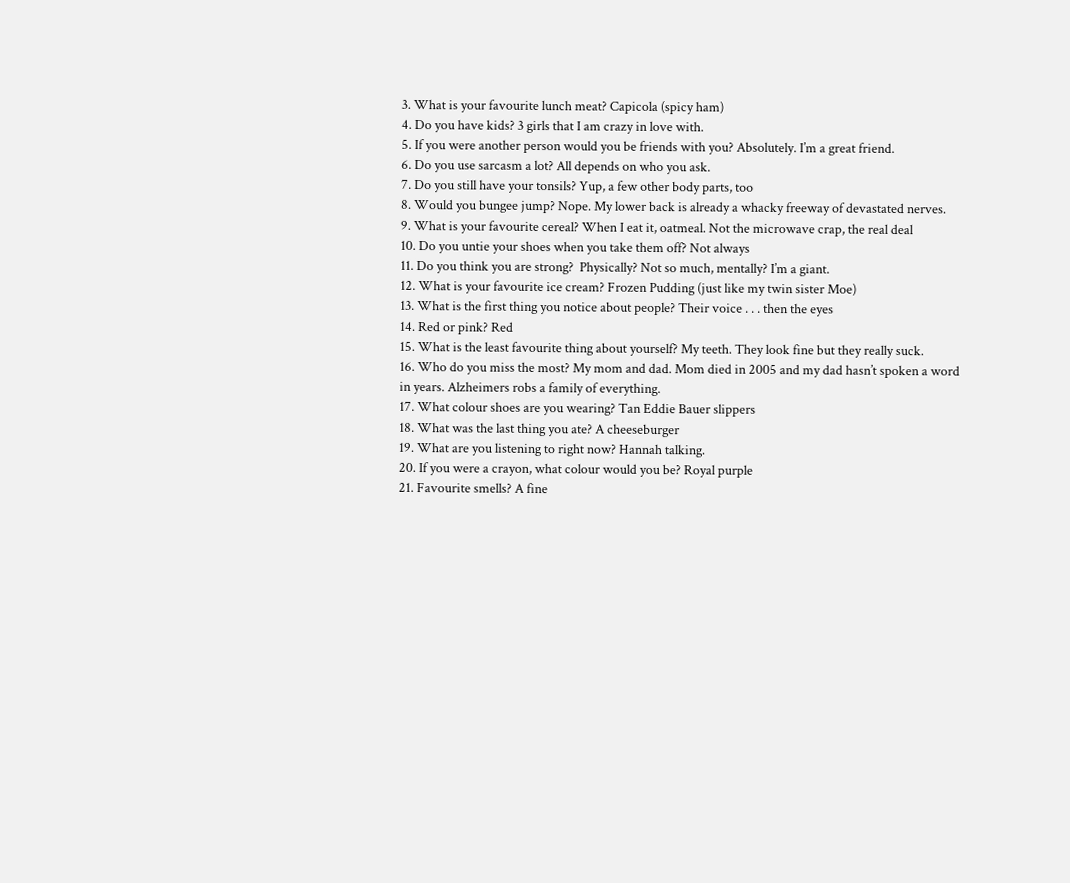3. What is your favourite lunch meat? Capicola (spicy ham)
4. Do you have kids? 3 girls that I am crazy in love with.
5. If you were another person would you be friends with you? Absolutely. I’m a great friend.
6. Do you use sarcasm a lot? All depends on who you ask.
7. Do you still have your tonsils? Yup, a few other body parts, too
8. Would you bungee jump? Nope. My lower back is already a whacky freeway of devastated nerves.
9. What is your favourite cereal? When I eat it, oatmeal. Not the microwave crap, the real deal
10. Do you untie your shoes when you take them off? Not always
11. Do you think you are strong?  Physically? Not so much, mentally? I’m a giant.
12. What is your favourite ice cream? Frozen Pudding (just like my twin sister Moe)
13. What is the first thing you notice about people? Their voice . . . then the eyes
14. Red or pink? Red
15. What is the least favourite thing about yourself? My teeth. They look fine but they really suck.
16. Who do you miss the most? My mom and dad. Mom died in 2005 and my dad hasn’t spoken a word in years. Alzheimers robs a family of everything.
17. What colour shoes are you wearing? Tan Eddie Bauer slippers
18. What was the last thing you ate? A cheeseburger
19. What are you listening to right now? Hannah talking.
20. If you were a crayon, what colour would you be? Royal purple
21. Favourite smells? A fine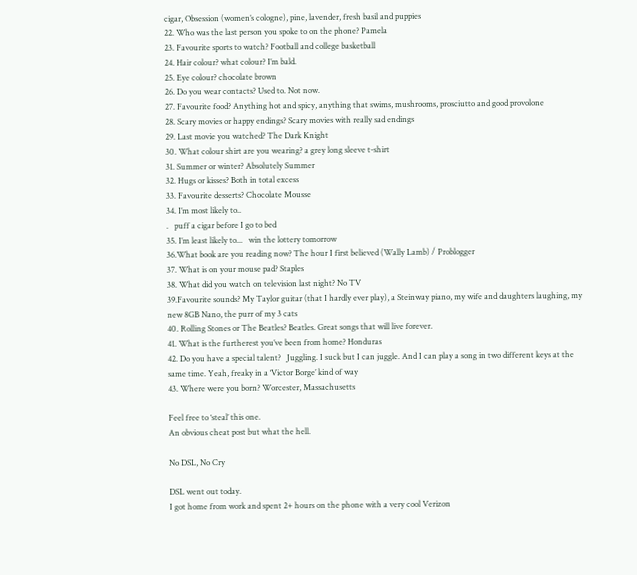cigar, Obsession (women’s cologne), pine, lavender, fresh basil and puppies
22. Who was the last person you spoke to on the phone? Pamela
23. Favourite sports to watch? Football and college basketball
24. Hair colour? what colour? I’m bald.
25. Eye colour? chocolate brown
26. Do you wear contacts? Used to. Not now.
27. Favourite food? Anything hot and spicy, anything that swims, mushrooms, prosciutto and good provolone
28. Scary movies or happy endings? Scary movies with really sad endings
29. Last movie you watched? The Dark Knight
30. What colour shirt are you wearing? a grey long sleeve t-shirt
31. Summer or winter? Absolutely Summer
32. Hugs or kisses? Both in total excess
33. Favourite desserts? Chocolate Mousse
34. I’m most likely to..
.   puff a cigar before I go to bed
35. I’m least likely to...   win the lottery tomorrow
36.What book are you reading now? The hour I first believed (Wally Lamb) / Problogger
37. What is on your mouse pad? Staples
38. What did you watch on television last night? No TV
39.Favourite sounds? My Taylor guitar (that I hardly ever play), a Steinway piano, my wife and daughters laughing, my new 8GB Nano, the purr of my 3 cats
40. Rolling Stones or The Beatles? Beatles. Great songs that will live forever.
41. What is the furtherest you’ve been from home? Honduras
42. Do you have a special talent?   Juggling. I suck but I can juggle. And I can play a song in two different keys at the same time. Yeah, freaky in a ‘Victor Borge’ kind of way
43. Where were you born? Worcester, Massachusetts

Feel free to ‘steal’ this one.
An obvious cheat post but what the hell.

No DSL, No Cry

DSL went out today.
I got home from work and spent 2+ hours on the phone with a very cool Verizon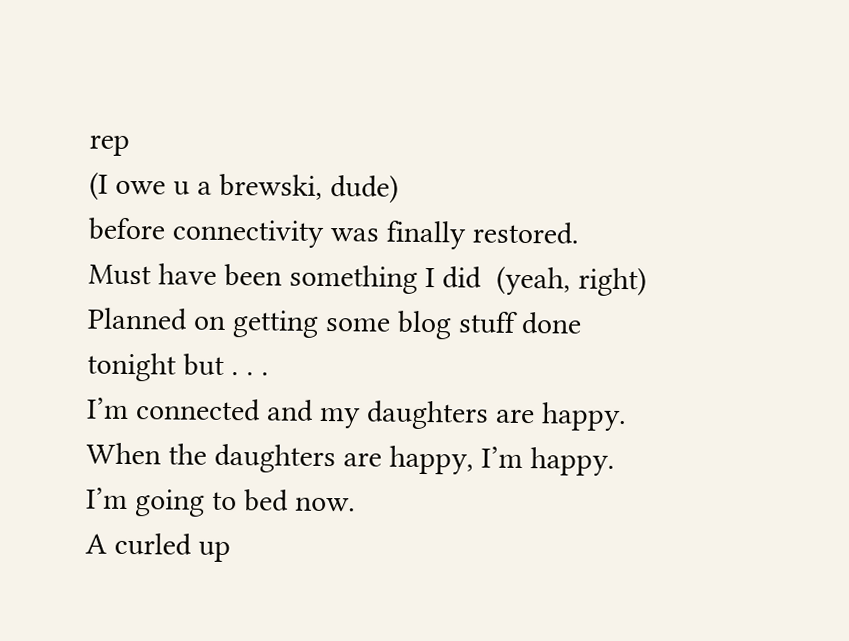rep
(I owe u a brewski, dude)
before connectivity was finally restored.
Must have been something I did  (yeah, right)
Planned on getting some blog stuff done tonight but . . .
I’m connected and my daughters are happy.
When the daughters are happy, I’m happy.
I’m going to bed now.
A curled up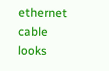ethernet cable looks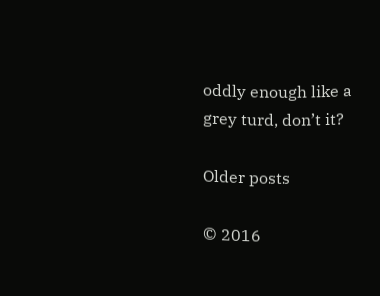oddly enough like a grey turd, don’t it?

Older posts

© 2016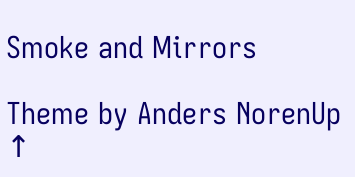Smoke and Mirrors

Theme by Anders NorenUp ↑